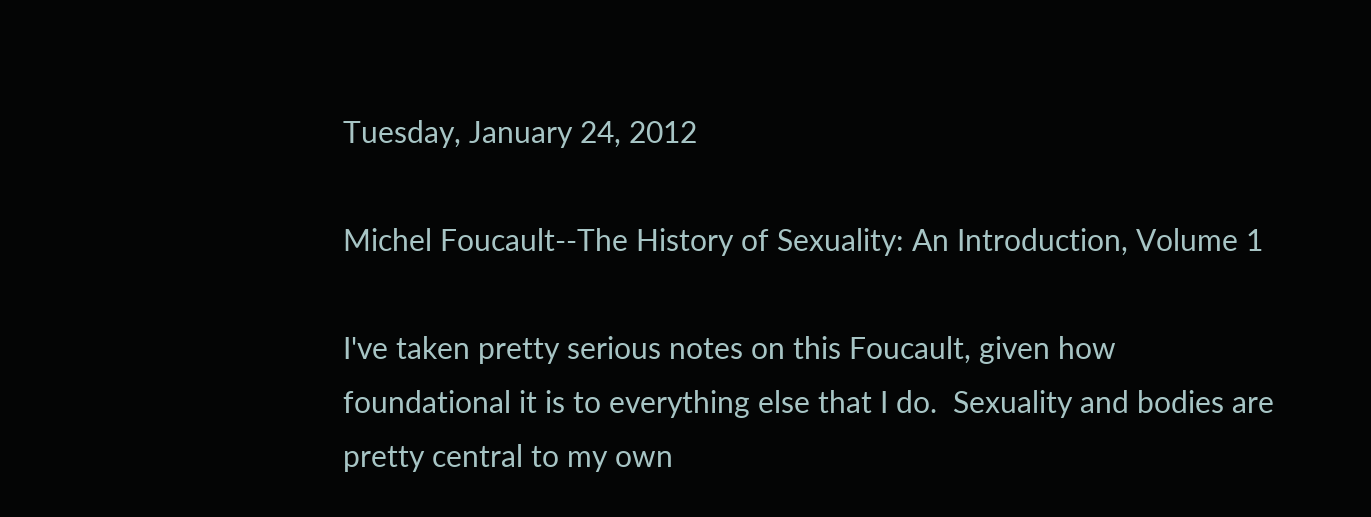Tuesday, January 24, 2012

Michel Foucault--The History of Sexuality: An Introduction, Volume 1

I've taken pretty serious notes on this Foucault, given how foundational it is to everything else that I do.  Sexuality and bodies are pretty central to my own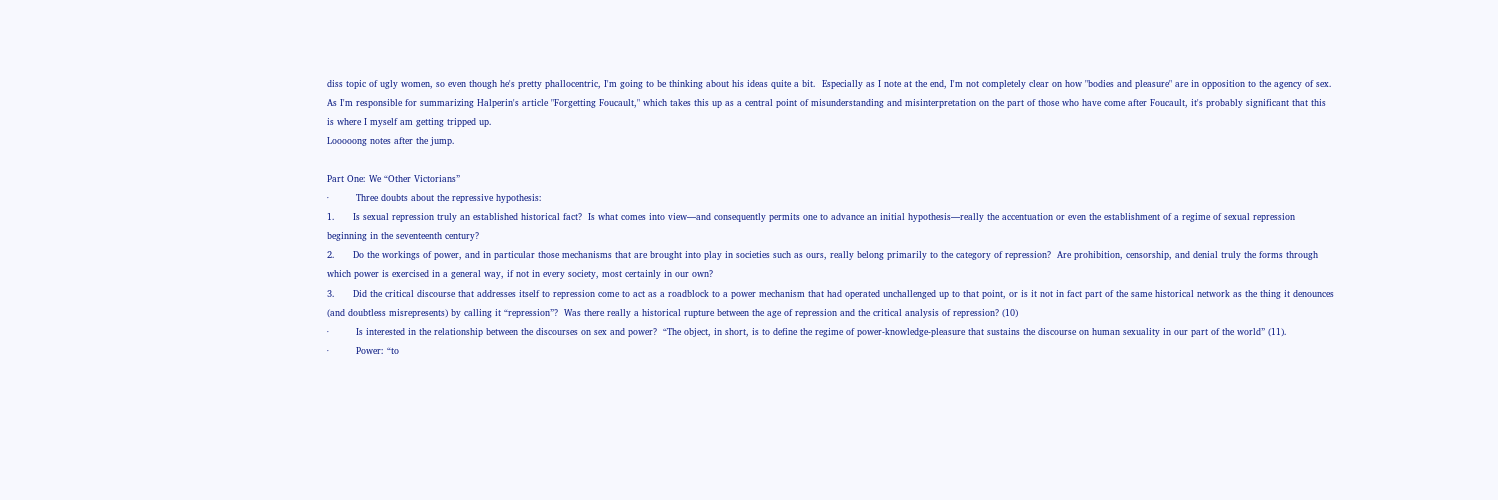diss topic of ugly women, so even though he's pretty phallocentric, I'm going to be thinking about his ideas quite a bit.  Especially as I note at the end, I'm not completely clear on how "bodies and pleasure" are in opposition to the agency of sex.  As I'm responsible for summarizing Halperin's article "Forgetting Foucault," which takes this up as a central point of misunderstanding and misinterpretation on the part of those who have come after Foucault, it's probably significant that this is where I myself am getting tripped up.
Looooong notes after the jump.

Part One: We “Other Victorians”
·         Three doubts about the repressive hypothesis:
1.      Is sexual repression truly an established historical fact?  Is what comes into view—and consequently permits one to advance an initial hypothesis—really the accentuation or even the establishment of a regime of sexual repression beginning in the seventeenth century?
2.      Do the workings of power, and in particular those mechanisms that are brought into play in societies such as ours, really belong primarily to the category of repression?  Are prohibition, censorship, and denial truly the forms through which power is exercised in a general way, if not in every society, most certainly in our own?
3.      Did the critical discourse that addresses itself to repression come to act as a roadblock to a power mechanism that had operated unchallenged up to that point, or is it not in fact part of the same historical network as the thing it denounces (and doubtless misrepresents) by calling it “repression”?  Was there really a historical rupture between the age of repression and the critical analysis of repression? (10)
·         Is interested in the relationship between the discourses on sex and power?  “The object, in short, is to define the regime of power-knowledge-pleasure that sustains the discourse on human sexuality in our part of the world” (11).
·         Power: “to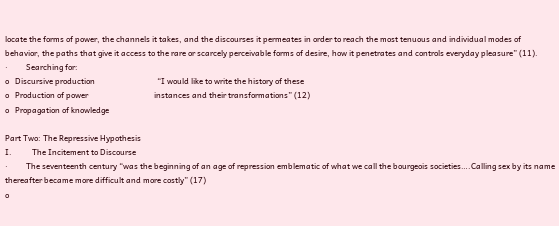locate the forms of power, the channels it takes, and the discourses it permeates in order to reach the most tenuous and individual modes of behavior, the paths that give it access to the rare or scarcely perceivable forms of desire, how it penetrates and controls everyday pleasure” (11).
·         Searching for:
o   Discursive production                               “I would like to write the history of these
o   Production of power                                 instances and their transformations” (12)
o   Propagation of knowledge

Part Two: The Repressive Hypothesis
I.          The Incitement to Discourse
·         The seventeenth century “was the beginning of an age of repression emblematic of what we call the bourgeois societies….Calling sex by its name thereafter became more difficult and more costly” (17)
o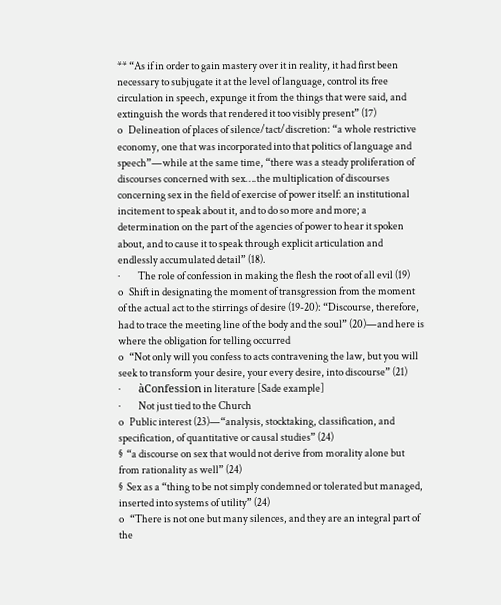** “As if in order to gain mastery over it in reality, it had first been necessary to subjugate it at the level of language, control its free circulation in speech, expunge it from the things that were said, and extinguish the words that rendered it too visibly present” (17)
o   Delineation of places of silence/tact/discretion: “a whole restrictive economy, one that was incorporated into that politics of language and speech”—while at the same time, “there was a steady proliferation of discourses concerned with sex….the multiplication of discourses concerning sex in the field of exercise of power itself: an institutional incitement to speak about it, and to do so more and more; a determination on the part of the agencies of power to hear it spoken about, and to cause it to speak through explicit articulation and endlessly accumulated detail” (18).
·         The role of confession in making the flesh the root of all evil (19)
o   Shift in designating the moment of transgression from the moment of the actual act to the stirrings of desire (19-20): “Discourse, therefore, had to trace the meeting line of the body and the soul” (20)—and here is where the obligation for telling occurred
o   “Not only will you confess to acts contravening the law, but you will seek to transform your desire, your every desire, into discourse” (21)
·         àConfession in literature [Sade example]
·         Not just tied to the Church
o   Public interest (23)—“analysis, stocktaking, classification, and specification, of quantitative or causal studies” (24)
§  “a discourse on sex that would not derive from morality alone but from rationality as well” (24)
§  Sex as a “thing to be not simply condemned or tolerated but managed, inserted into systems of utility” (24)
o   “There is not one but many silences, and they are an integral part of the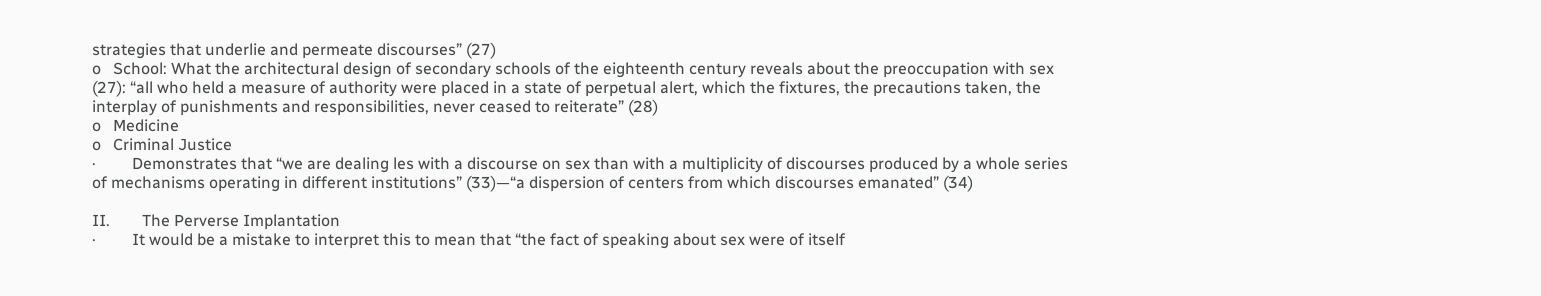strategies that underlie and permeate discourses” (27)
o   School: What the architectural design of secondary schools of the eighteenth century reveals about the preoccupation with sex (27): “all who held a measure of authority were placed in a state of perpetual alert, which the fixtures, the precautions taken, the interplay of punishments and responsibilities, never ceased to reiterate” (28)
o   Medicine
o   Criminal Justice
·         Demonstrates that “we are dealing les with a discourse on sex than with a multiplicity of discourses produced by a whole series of mechanisms operating in different institutions” (33)—“a dispersion of centers from which discourses emanated” (34)

II.        The Perverse Implantation
·         It would be a mistake to interpret this to mean that “the fact of speaking about sex were of itself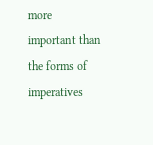more important than the forms of imperatives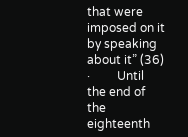that were imposed on it by speaking about it” (36)
·         Until the end of the eighteenth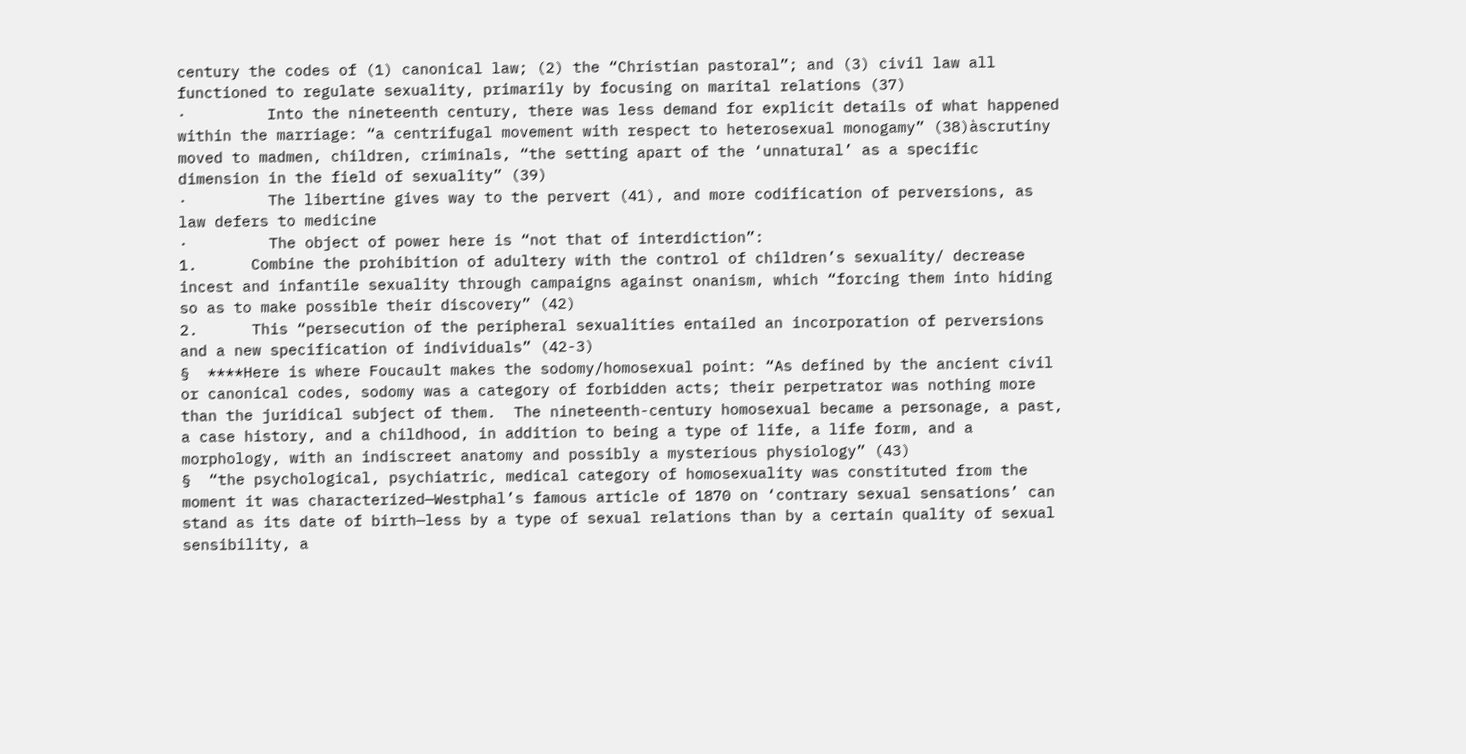century the codes of (1) canonical law; (2) the “Christian pastoral”; and (3) civil law all functioned to regulate sexuality, primarily by focusing on marital relations (37)
·         Into the nineteenth century, there was less demand for explicit details of what happened within the marriage: “a centrifugal movement with respect to heterosexual monogamy” (38)àscrutiny moved to madmen, children, criminals, “the setting apart of the ‘unnatural’ as a specific dimension in the field of sexuality” (39)
·         The libertine gives way to the pervert (41), and more codification of perversions, as law defers to medicine
·         The object of power here is “not that of interdiction”:
1.      Combine the prohibition of adultery with the control of children’s sexuality/ decrease incest and infantile sexuality through campaigns against onanism, which “forcing them into hiding so as to make possible their discovery” (42)
2.      This “persecution of the peripheral sexualities entailed an incorporation of perversions and a new specification of individuals” (42-3)
§  ****Here is where Foucault makes the sodomy/homosexual point: “As defined by the ancient civil or canonical codes, sodomy was a category of forbidden acts; their perpetrator was nothing more than the juridical subject of them.  The nineteenth-century homosexual became a personage, a past, a case history, and a childhood, in addition to being a type of life, a life form, and a morphology, with an indiscreet anatomy and possibly a mysterious physiology” (43)
§  “the psychological, psychiatric, medical category of homosexuality was constituted from the moment it was characterized—Westphal’s famous article of 1870 on ‘contrary sexual sensations’ can stand as its date of birth—less by a type of sexual relations than by a certain quality of sexual sensibility, a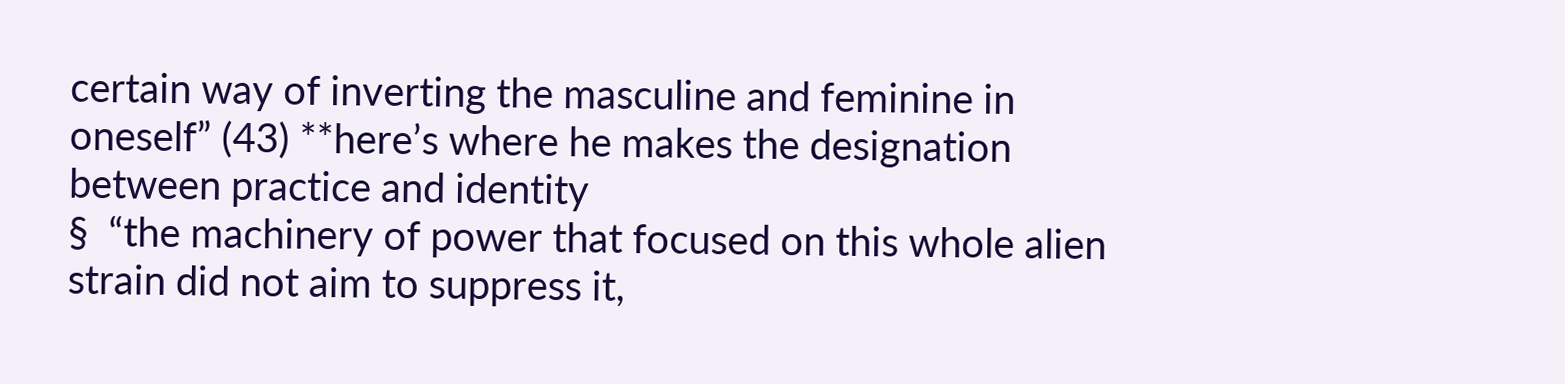certain way of inverting the masculine and feminine in oneself” (43) **here’s where he makes the designation between practice and identity
§  “the machinery of power that focused on this whole alien strain did not aim to suppress it,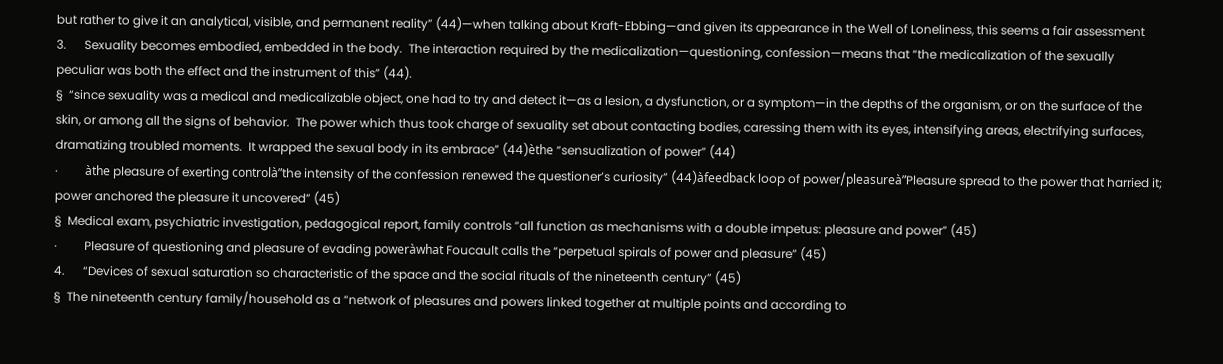but rather to give it an analytical, visible, and permanent reality” (44)—when talking about Kraft-Ebbing—and given its appearance in the Well of Loneliness, this seems a fair assessment
3.      Sexuality becomes embodied, embedded in the body.  The interaction required by the medicalization—questioning, confession—means that “the medicalization of the sexually peculiar was both the effect and the instrument of this” (44).
§  “since sexuality was a medical and medicalizable object, one had to try and detect it—as a lesion, a dysfunction, or a symptom—in the depths of the organism, or on the surface of the skin, or among all the signs of behavior.  The power which thus took charge of sexuality set about contacting bodies, caressing them with its eyes, intensifying areas, electrifying surfaces, dramatizing troubled moments.  It wrapped the sexual body in its embrace” (44)èthe “sensualization of power” (44)
·         àthe pleasure of exerting controlà”the intensity of the confession renewed the questioner’s curiosity” (44)àfeedback loop of power/pleasureà”Pleasure spread to the power that harried it; power anchored the pleasure it uncovered” (45)
§  Medical exam, psychiatric investigation, pedagogical report, family controls “all function as mechanisms with a double impetus: pleasure and power” (45)
·         Pleasure of questioning and pleasure of evading poweràwhat Foucault calls the “perpetual spirals of power and pleasure” (45)
4.      “Devices of sexual saturation so characteristic of the space and the social rituals of the nineteenth century” (45)
§  The nineteenth century family/household as a “network of pleasures and powers linked together at multiple points and according to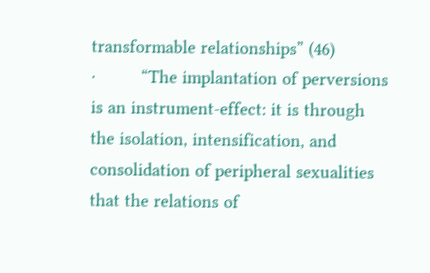transformable relationships” (46)
·         “The implantation of perversions is an instrument-effect: it is through the isolation, intensification, and consolidation of peripheral sexualities that the relations of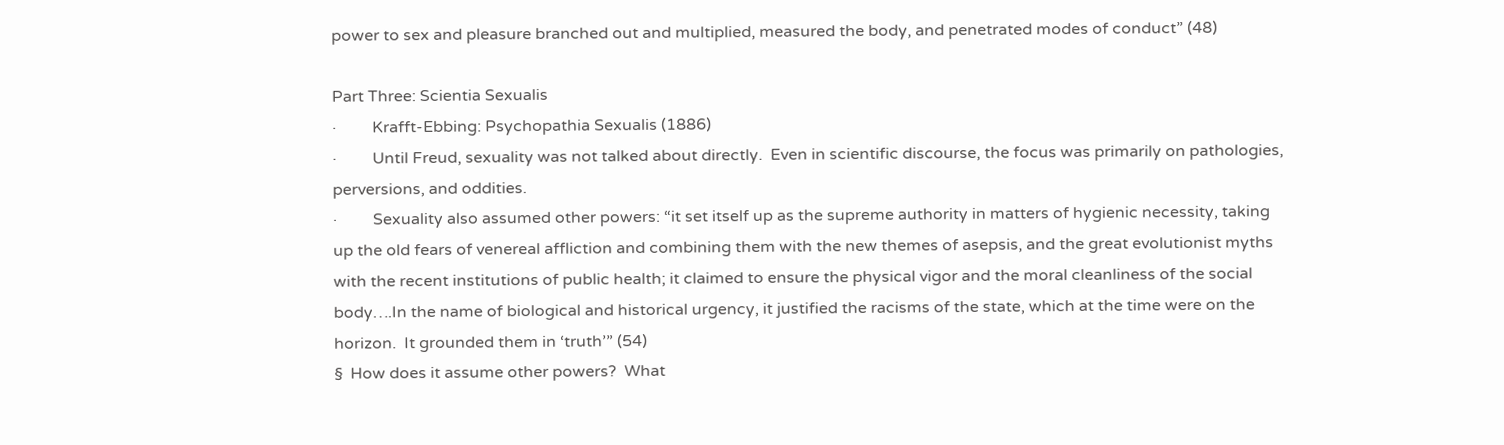power to sex and pleasure branched out and multiplied, measured the body, and penetrated modes of conduct” (48)

Part Three: Scientia Sexualis
·         Krafft-Ebbing: Psychopathia Sexualis (1886)
·         Until Freud, sexuality was not talked about directly.  Even in scientific discourse, the focus was primarily on pathologies, perversions, and oddities.
·         Sexuality also assumed other powers: “it set itself up as the supreme authority in matters of hygienic necessity, taking up the old fears of venereal affliction and combining them with the new themes of asepsis, and the great evolutionist myths with the recent institutions of public health; it claimed to ensure the physical vigor and the moral cleanliness of the social body….In the name of biological and historical urgency, it justified the racisms of the state, which at the time were on the horizon.  It grounded them in ‘truth’” (54)
§  How does it assume other powers?  What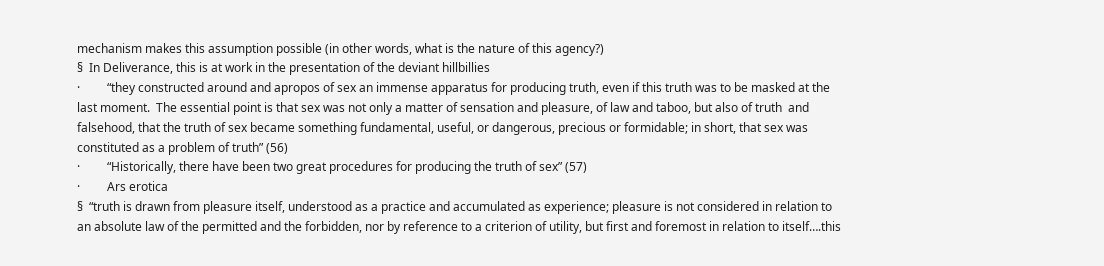mechanism makes this assumption possible (in other words, what is the nature of this agency?)
§  In Deliverance, this is at work in the presentation of the deviant hillbillies
·         “they constructed around and apropos of sex an immense apparatus for producing truth, even if this truth was to be masked at the last moment.  The essential point is that sex was not only a matter of sensation and pleasure, of law and taboo, but also of truth  and falsehood, that the truth of sex became something fundamental, useful, or dangerous, precious or formidable; in short, that sex was constituted as a problem of truth” (56)
·         “Historically, there have been two great procedures for producing the truth of sex” (57)
·         Ars erotica
§  “truth is drawn from pleasure itself, understood as a practice and accumulated as experience; pleasure is not considered in relation to an absolute law of the permitted and the forbidden, nor by reference to a criterion of utility, but first and foremost in relation to itself….this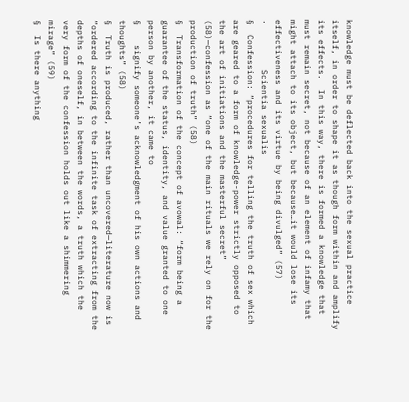knowledge must be deflected back into the sexual practice itself, in order to shape it as though form within and amplify its effects.  In this way, there is formed a knowledge that must remain secret, not because of an element of infamy that might attach to its object, but because…it would lose its effectiveness and its virtue by being divulged” (57)
·         Scientia sexualis
§  Confession: “procedures for telling the truth of sex which are geared to a form of knowledge-power strictly opposed to the art of initiations and the masterful secret” (58)—confession as “one of the main rituals we rely on for the production of truth” (58)
§  Transformation of the concept of avowal: “form being a guarantee of the status, identity, and value granted to one person by another, it came to
§    signify someone’s acknowledgment of his own actions and thoughts” (58)
§  Truth is produced, rather than uncovered—literature now is “ordered according to the infinite task of extracting from the depths of oneself, in between the words, a truth which the very form of the confession holds out like a shimmering mirage” (59)
§  Is there anything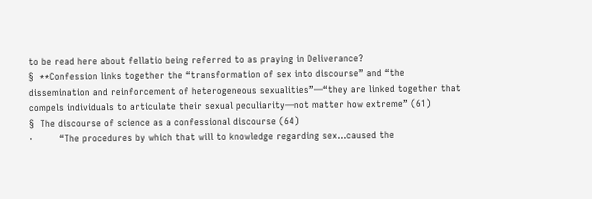to be read here about fellatio being referred to as praying in Deliverance?
§  **Confession links together the “transformation of sex into discourse” and “the dissemination and reinforcement of heterogeneous sexualities”—“they are linked together that compels individuals to articulate their sexual peculiarity—not matter how extreme” (61)
§  The discourse of science as a confessional discourse (64)
·         “The procedures by which that will to knowledge regarding sex…caused the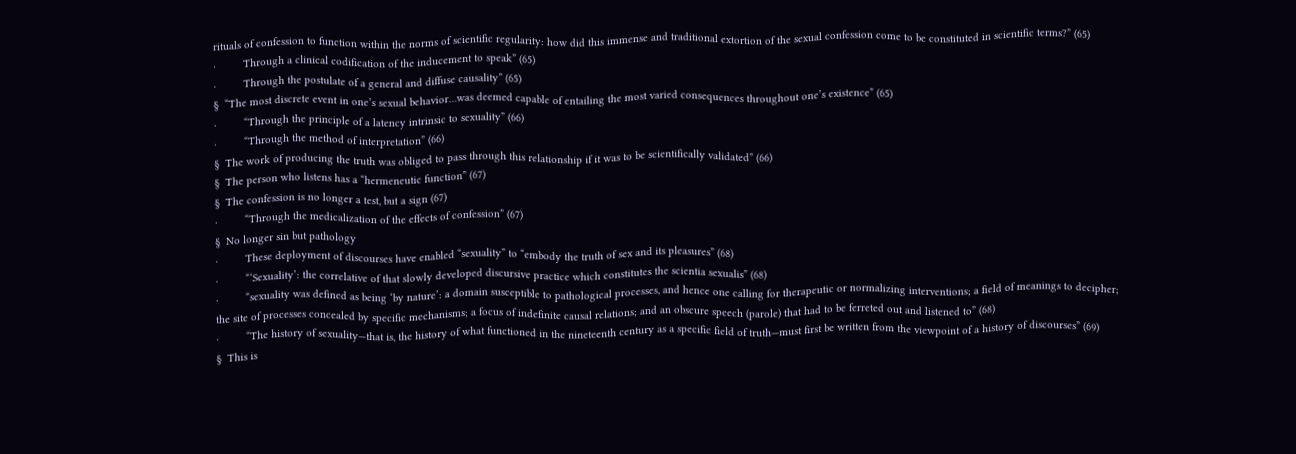rituals of confession to function within the norms of scientific regularity: how did this immense and traditional extortion of the sexual confession come to be constituted in scientific terms?” (65)
·         Through a clinical codification of the inducement to speak” (65)
·         Through the postulate of a general and diffuse causality” (65)
§  “The most discrete event in one’s sexual behavior…was deemed capable of entailing the most varied consequences throughout one’s existence” (65)
·         “Through the principle of a latency intrinsic to sexuality” (66)
·         “Through the method of interpretation” (66)
§  The work of producing the truth was obliged to pass through this relationship if it was to be scientifically validated” (66)
§  The person who listens has a “hermeneutic function” (67)
§  The confession is no longer a test, but a sign (67)
·         “Through the medicalization of the effects of confession” (67)
§  No longer sin but pathology
·         These deployment of discourses have enabled “sexuality” to “embody the truth of sex and its pleasures” (68)
·         “‘Sexuality’: the correlative of that slowly developed discursive practice which constitutes the scientia sexualis” (68)
·         “sexuality was defined as being ‘by nature’: a domain susceptible to pathological processes, and hence one calling for therapeutic or normalizing interventions; a field of meanings to decipher; the site of processes concealed by specific mechanisms; a focus of indefinite causal relations; and an obscure speech (parole) that had to be ferreted out and listened to” (68)
·         “The history of sexuality—that is, the history of what functioned in the nineteenth century as a specific field of truth—must first be written from the viewpoint of a history of discourses” (69)
§  This is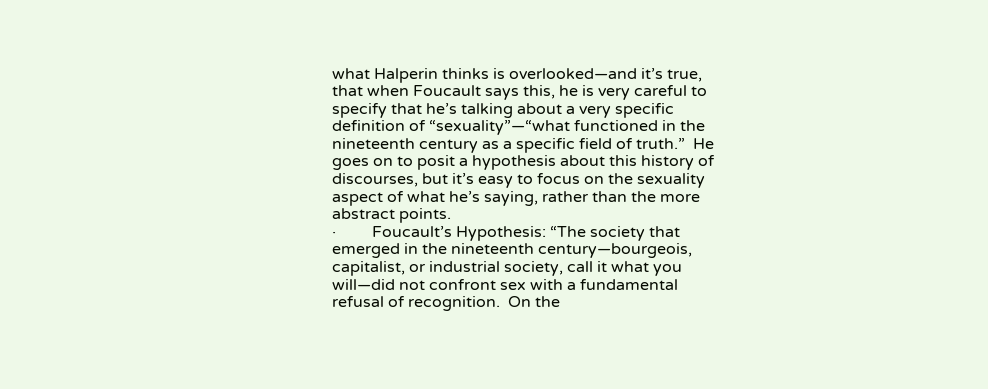what Halperin thinks is overlooked—and it’s true, that when Foucault says this, he is very careful to specify that he’s talking about a very specific definition of “sexuality”—“what functioned in the nineteenth century as a specific field of truth.”  He goes on to posit a hypothesis about this history of discourses, but it’s easy to focus on the sexuality aspect of what he’s saying, rather than the more abstract points.
·         Foucault’s Hypothesis: “The society that emerged in the nineteenth century—bourgeois, capitalist, or industrial society, call it what you will—did not confront sex with a fundamental refusal of recognition.  On the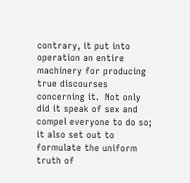contrary, it put into operation an entire machinery for producing true discourses concerning it.  Not only did it speak of sex and compel everyone to do so; it also set out to formulate the uniform truth of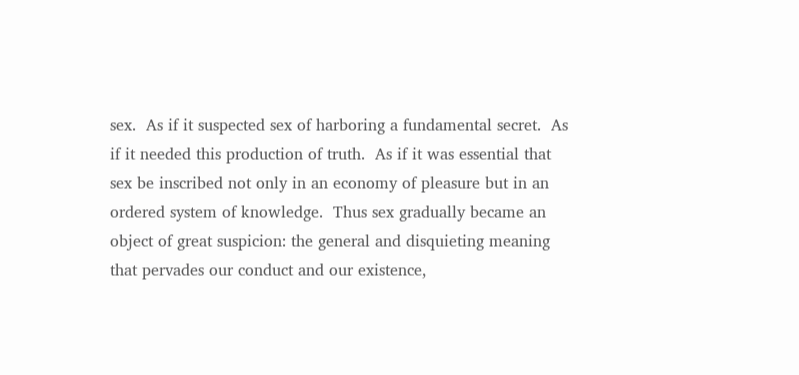sex.  As if it suspected sex of harboring a fundamental secret.  As if it needed this production of truth.  As if it was essential that sex be inscribed not only in an economy of pleasure but in an ordered system of knowledge.  Thus sex gradually became an object of great suspicion: the general and disquieting meaning that pervades our conduct and our existence,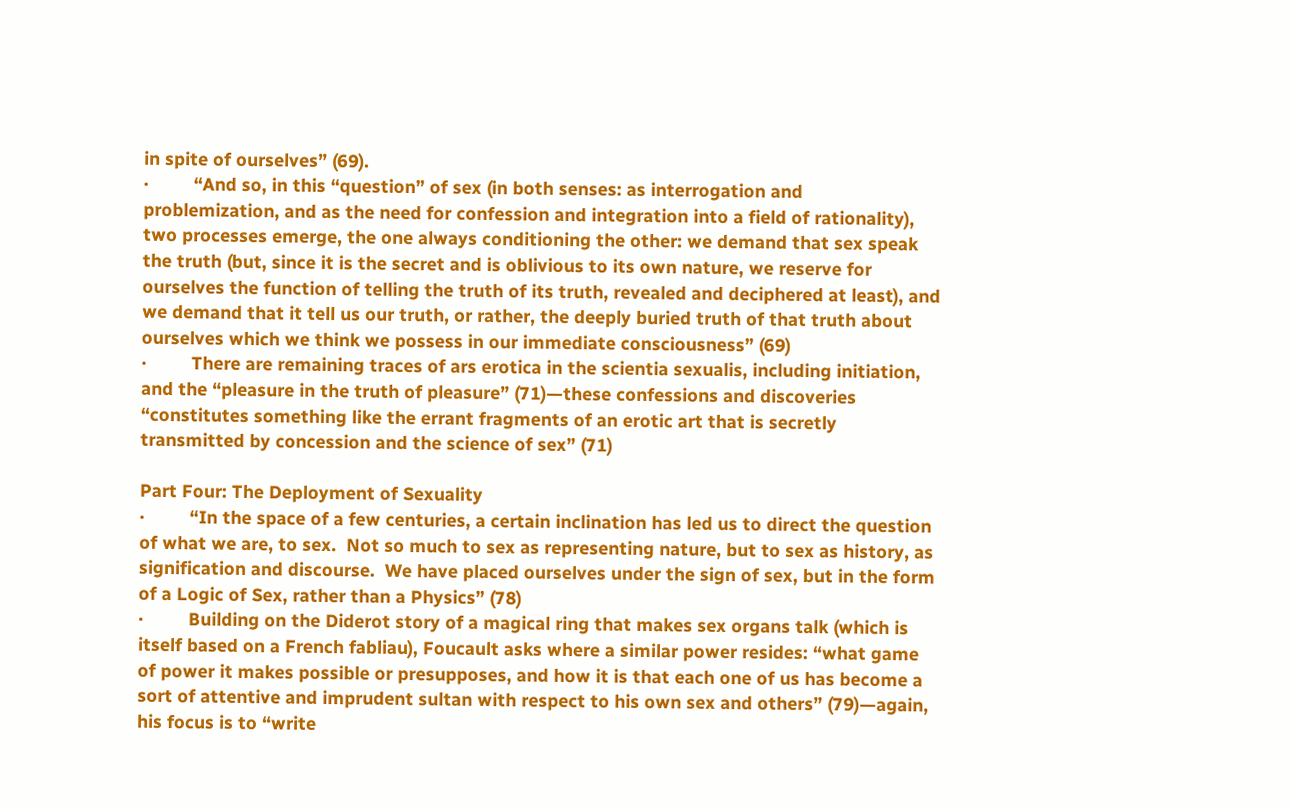in spite of ourselves” (69).
·         “And so, in this “question” of sex (in both senses: as interrogation and problemization, and as the need for confession and integration into a field of rationality), two processes emerge, the one always conditioning the other: we demand that sex speak the truth (but, since it is the secret and is oblivious to its own nature, we reserve for ourselves the function of telling the truth of its truth, revealed and deciphered at least), and we demand that it tell us our truth, or rather, the deeply buried truth of that truth about ourselves which we think we possess in our immediate consciousness” (69)
·         There are remaining traces of ars erotica in the scientia sexualis, including initiation, and the “pleasure in the truth of pleasure” (71)—these confessions and discoveries  “constitutes something like the errant fragments of an erotic art that is secretly transmitted by concession and the science of sex” (71)

Part Four: The Deployment of Sexuality
·         “In the space of a few centuries, a certain inclination has led us to direct the question of what we are, to sex.  Not so much to sex as representing nature, but to sex as history, as signification and discourse.  We have placed ourselves under the sign of sex, but in the form of a Logic of Sex, rather than a Physics” (78)
·         Building on the Diderot story of a magical ring that makes sex organs talk (which is itself based on a French fabliau), Foucault asks where a similar power resides: “what game of power it makes possible or presupposes, and how it is that each one of us has become a sort of attentive and imprudent sultan with respect to his own sex and others” (79)—again, his focus is to “write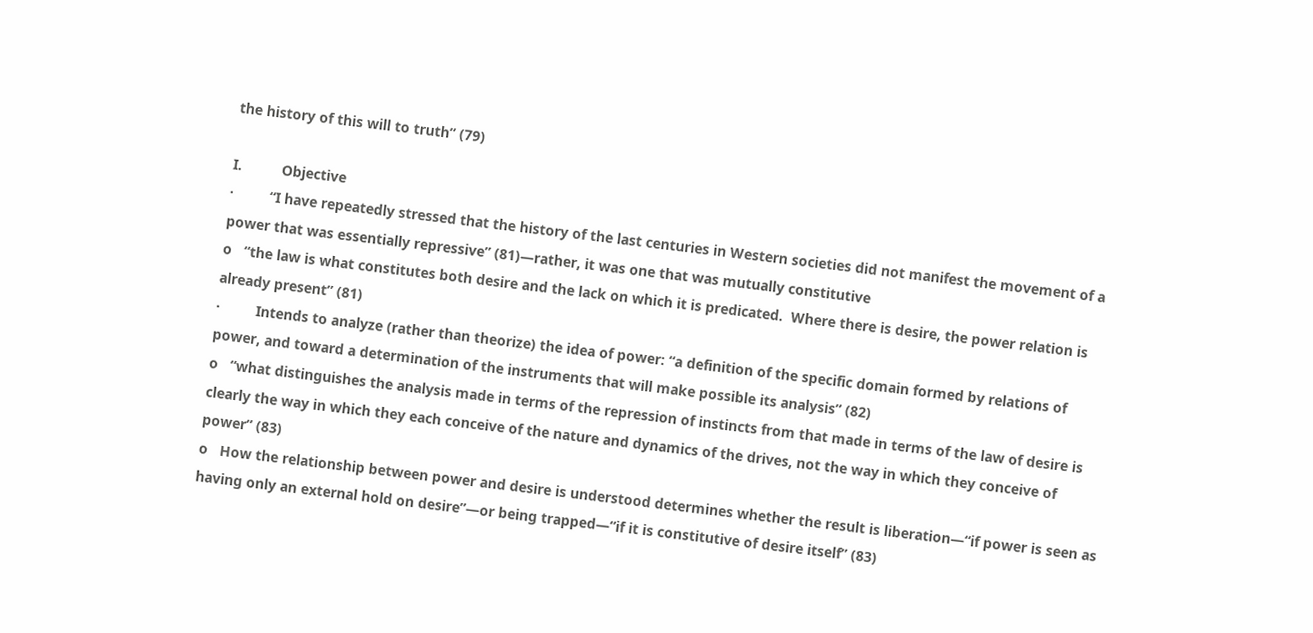the history of this will to truth” (79)

I.          Objective
·         “I have repeatedly stressed that the history of the last centuries in Western societies did not manifest the movement of a power that was essentially repressive” (81)—rather, it was one that was mutually constitutive
o   “the law is what constitutes both desire and the lack on which it is predicated.  Where there is desire, the power relation is already present” (81)
·         Intends to analyze (rather than theorize) the idea of power: “a definition of the specific domain formed by relations of power, and toward a determination of the instruments that will make possible its analysis” (82)
o   “what distinguishes the analysis made in terms of the repression of instincts from that made in terms of the law of desire is clearly the way in which they each conceive of the nature and dynamics of the drives, not the way in which they conceive of power” (83)
o   How the relationship between power and desire is understood determines whether the result is liberation—“if power is seen as having only an external hold on desire”—or being trapped—“if it is constitutive of desire itself” (83)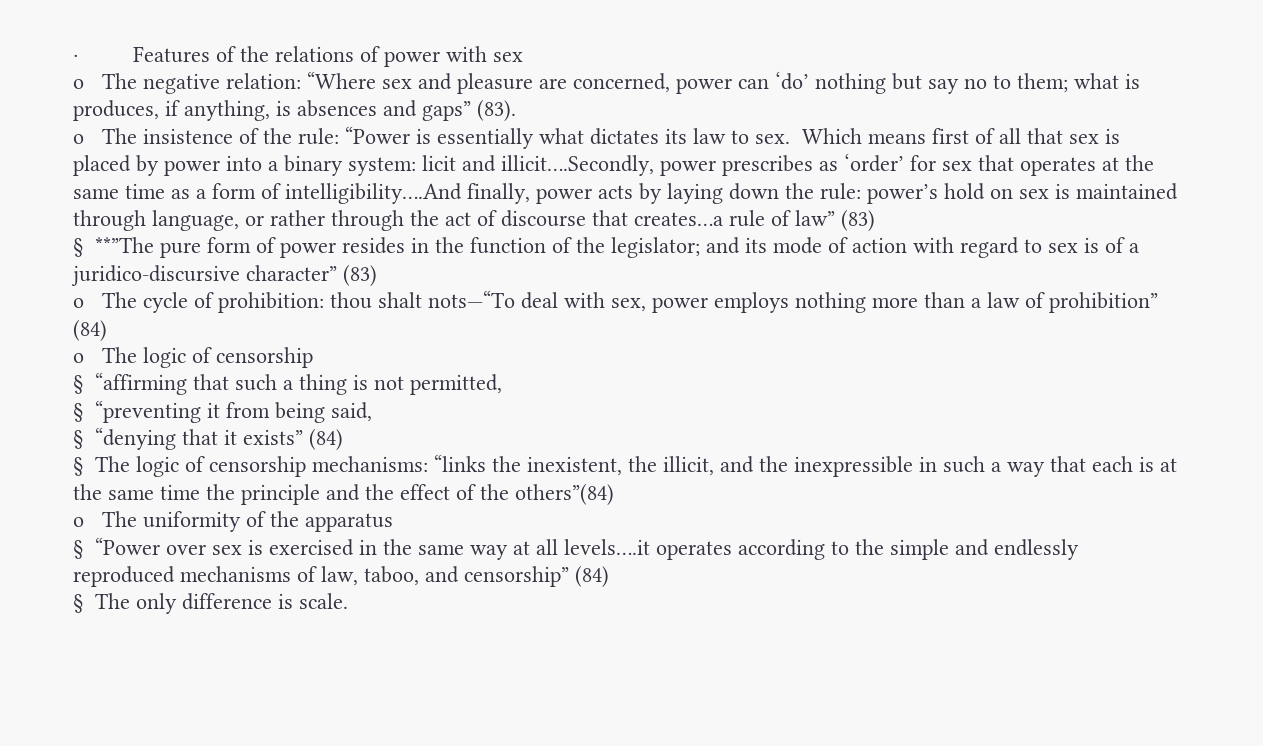·         Features of the relations of power with sex
o   The negative relation: “Where sex and pleasure are concerned, power can ‘do’ nothing but say no to them; what is produces, if anything, is absences and gaps” (83).
o   The insistence of the rule: “Power is essentially what dictates its law to sex.  Which means first of all that sex is placed by power into a binary system: licit and illicit….Secondly, power prescribes as ‘order’ for sex that operates at the same time as a form of intelligibility….And finally, power acts by laying down the rule: power’s hold on sex is maintained through language, or rather through the act of discourse that creates…a rule of law” (83)
§  **”The pure form of power resides in the function of the legislator; and its mode of action with regard to sex is of a juridico-discursive character” (83)
o   The cycle of prohibition: thou shalt nots—“To deal with sex, power employs nothing more than a law of prohibition” (84)
o   The logic of censorship
§  “affirming that such a thing is not permitted,
§  “preventing it from being said,
§  “denying that it exists” (84)
§  The logic of censorship mechanisms: “links the inexistent, the illicit, and the inexpressible in such a way that each is at the same time the principle and the effect of the others”(84)
o   The uniformity of the apparatus
§  “Power over sex is exercised in the same way at all levels….it operates according to the simple and endlessly reproduced mechanisms of law, taboo, and censorship” (84)
§  The only difference is scale.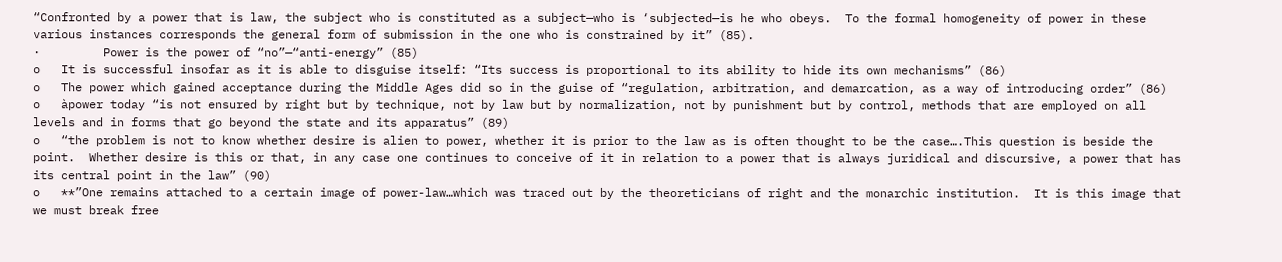“Confronted by a power that is law, the subject who is constituted as a subject—who is ‘subjected—is he who obeys.  To the formal homogeneity of power in these various instances corresponds the general form of submission in the one who is constrained by it” (85).
·         Power is the power of “no”—“anti-energy” (85)
o   It is successful insofar as it is able to disguise itself: “Its success is proportional to its ability to hide its own mechanisms” (86)
o   The power which gained acceptance during the Middle Ages did so in the guise of “regulation, arbitration, and demarcation, as a way of introducing order” (86)
o   àpower today “is not ensured by right but by technique, not by law but by normalization, not by punishment but by control, methods that are employed on all levels and in forms that go beyond the state and its apparatus” (89)
o   “the problem is not to know whether desire is alien to power, whether it is prior to the law as is often thought to be the case….This question is beside the point.  Whether desire is this or that, in any case one continues to conceive of it in relation to a power that is always juridical and discursive, a power that has its central point in the law” (90)
o   **”One remains attached to a certain image of power-law…which was traced out by the theoreticians of right and the monarchic institution.  It is this image that we must break free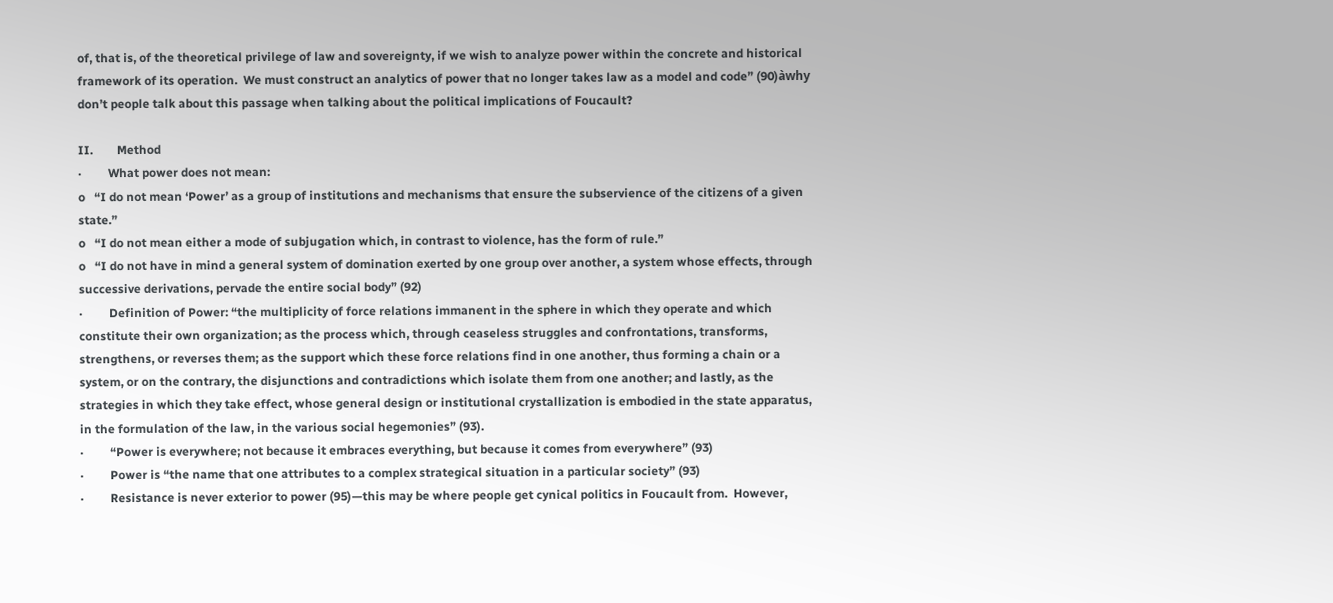of, that is, of the theoretical privilege of law and sovereignty, if we wish to analyze power within the concrete and historical framework of its operation.  We must construct an analytics of power that no longer takes law as a model and code” (90)àwhy don’t people talk about this passage when talking about the political implications of Foucault?

II.        Method
·         What power does not mean:
o   “I do not mean ‘Power’ as a group of institutions and mechanisms that ensure the subservience of the citizens of a given state.”
o   “I do not mean either a mode of subjugation which, in contrast to violence, has the form of rule.”
o   “I do not have in mind a general system of domination exerted by one group over another, a system whose effects, through successive derivations, pervade the entire social body” (92)
·         Definition of Power: “the multiplicity of force relations immanent in the sphere in which they operate and which constitute their own organization; as the process which, through ceaseless struggles and confrontations, transforms, strengthens, or reverses them; as the support which these force relations find in one another, thus forming a chain or a system, or on the contrary, the disjunctions and contradictions which isolate them from one another; and lastly, as the strategies in which they take effect, whose general design or institutional crystallization is embodied in the state apparatus, in the formulation of the law, in the various social hegemonies” (93).
·         “Power is everywhere; not because it embraces everything, but because it comes from everywhere” (93)
·         Power is “the name that one attributes to a complex strategical situation in a particular society” (93)
·         Resistance is never exterior to power (95)—this may be where people get cynical politics in Foucault from.  However,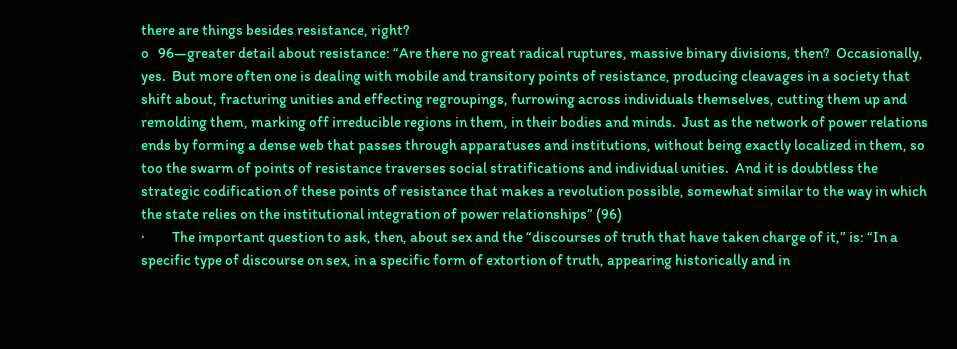there are things besides resistance, right?
o   96—greater detail about resistance: “Are there no great radical ruptures, massive binary divisions, then?  Occasionally, yes.  But more often one is dealing with mobile and transitory points of resistance, producing cleavages in a society that shift about, fracturing unities and effecting regroupings, furrowing across individuals themselves, cutting them up and remolding them, marking off irreducible regions in them, in their bodies and minds.  Just as the network of power relations ends by forming a dense web that passes through apparatuses and institutions, without being exactly localized in them, so too the swarm of points of resistance traverses social stratifications and individual unities.  And it is doubtless the strategic codification of these points of resistance that makes a revolution possible, somewhat similar to the way in which the state relies on the institutional integration of power relationships” (96)
·         The important question to ask, then, about sex and the “discourses of truth that have taken charge of it,” is: “In a specific type of discourse on sex, in a specific form of extortion of truth, appearing historically and in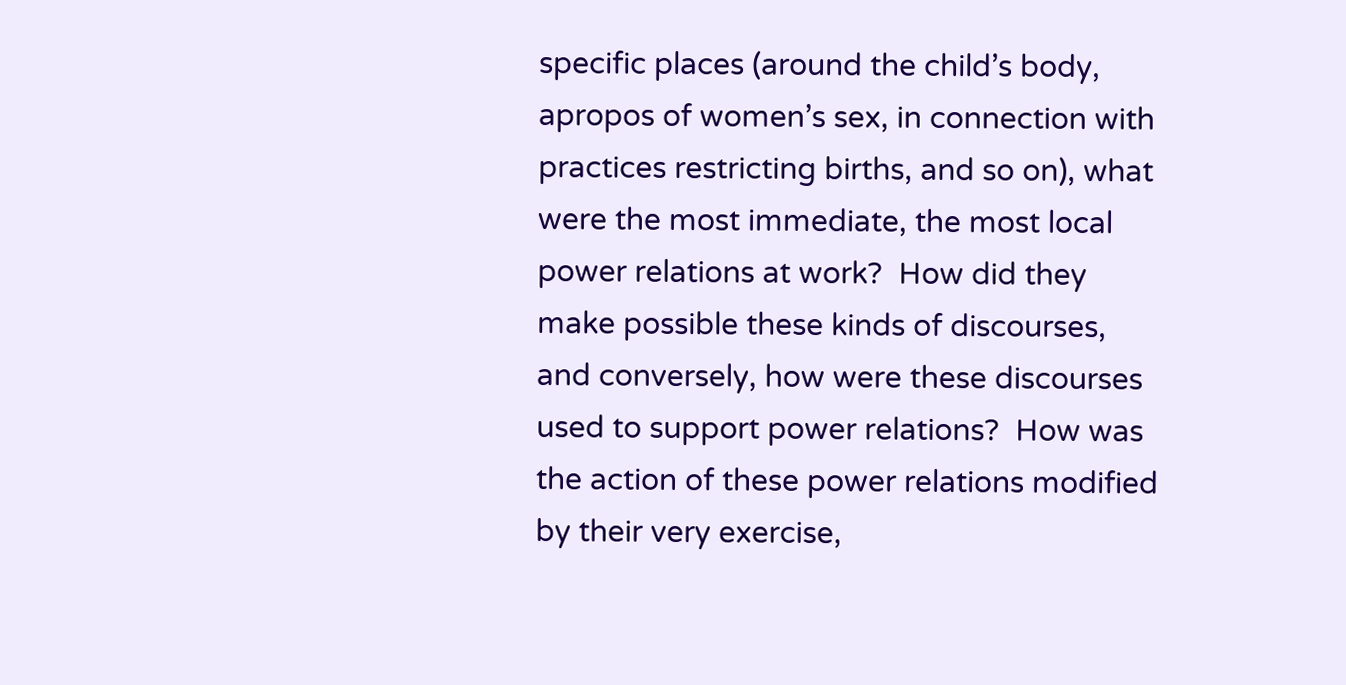specific places (around the child’s body, apropos of women’s sex, in connection with practices restricting births, and so on), what were the most immediate, the most local power relations at work?  How did they make possible these kinds of discourses, and conversely, how were these discourses used to support power relations?  How was the action of these power relations modified by their very exercise,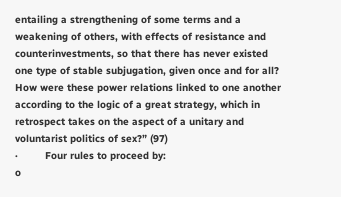entailing a strengthening of some terms and a weakening of others, with effects of resistance and counterinvestments, so that there has never existed one type of stable subjugation, given once and for all?  How were these power relations linked to one another according to the logic of a great strategy, which in retrospect takes on the aspect of a unitary and voluntarist politics of sex?” (97)
·         Four rules to proceed by:
o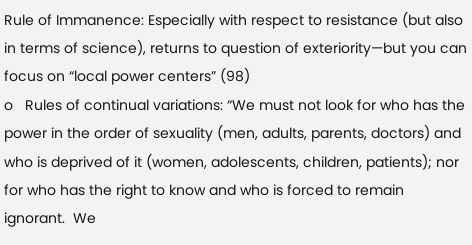Rule of Immanence: Especially with respect to resistance (but also in terms of science), returns to question of exteriority—but you can focus on “local power centers” (98)
o   Rules of continual variations: “We must not look for who has the power in the order of sexuality (men, adults, parents, doctors) and who is deprived of it (women, adolescents, children, patients); nor for who has the right to know and who is forced to remain ignorant.  We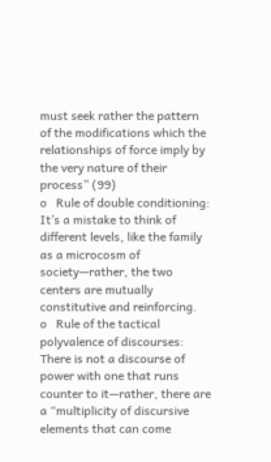must seek rather the pattern of the modifications which the relationships of force imply by the very nature of their process” (99)
o   Rule of double conditioning: It’s a mistake to think of different levels, like the family as a microcosm of society—rather, the two centers are mutually constitutive and reinforcing.
o   Rule of the tactical polyvalence of discourses: There is not a discourse of power with one that runs counter to it—rather, there are a “multiplicity of discursive elements that can come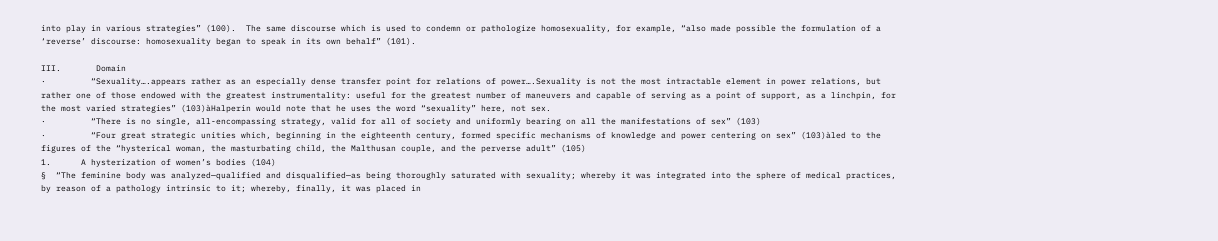into play in various strategies” (100).  The same discourse which is used to condemn or pathologize homosexuality, for example, “also made possible the formulation of a ‘reverse’ discourse: homosexuality began to speak in its own behalf” (101).

III.       Domain
·         “Sexuality….appears rather as an especially dense transfer point for relations of power….Sexuality is not the most intractable element in power relations, but rather one of those endowed with the greatest instrumentality: useful for the greatest number of maneuvers and capable of serving as a point of support, as a linchpin, for the most varied strategies” (103)àHalperin would note that he uses the word “sexuality” here, not sex.
·         “There is no single, all-encompassing strategy, valid for all of society and uniformly bearing on all the manifestations of sex” (103)
·         “Four great strategic unities which, beginning in the eighteenth century, formed specific mechanisms of knowledge and power centering on sex” (103)àled to the figures of the “hysterical woman, the masturbating child, the Malthusan couple, and the perverse adult” (105)
1.      A hysterization of women’s bodies (104)
§  “The feminine body was analyzed—qualified and disqualified—as being thoroughly saturated with sexuality; whereby it was integrated into the sphere of medical practices, by reason of a pathology intrinsic to it; whereby, finally, it was placed in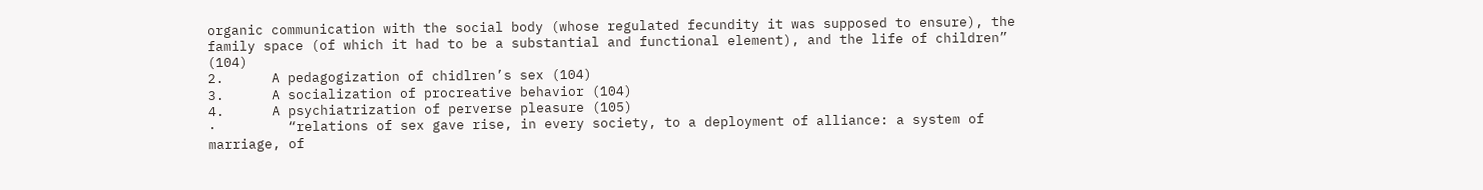organic communication with the social body (whose regulated fecundity it was supposed to ensure), the family space (of which it had to be a substantial and functional element), and the life of children” (104)
2.      A pedagogization of chidlren’s sex (104)
3.      A socialization of procreative behavior (104)
4.      A psychiatrization of perverse pleasure (105)
·         “relations of sex gave rise, in every society, to a deployment of alliance: a system of marriage, of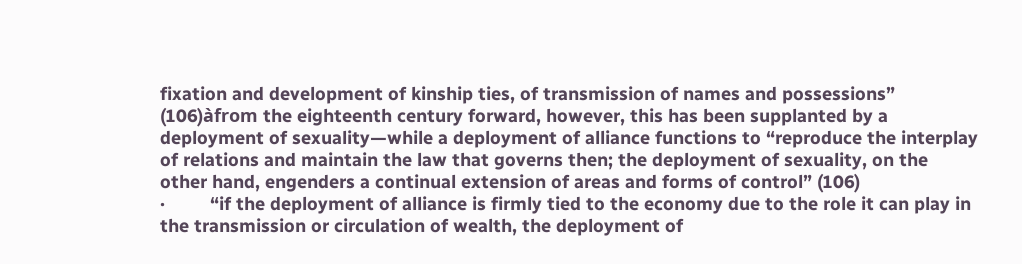fixation and development of kinship ties, of transmission of names and possessions” (106)àfrom the eighteenth century forward, however, this has been supplanted by a deployment of sexuality—while a deployment of alliance functions to “reproduce the interplay of relations and maintain the law that governs then; the deployment of sexuality, on the other hand, engenders a continual extension of areas and forms of control” (106)
·         “if the deployment of alliance is firmly tied to the economy due to the role it can play in the transmission or circulation of wealth, the deployment of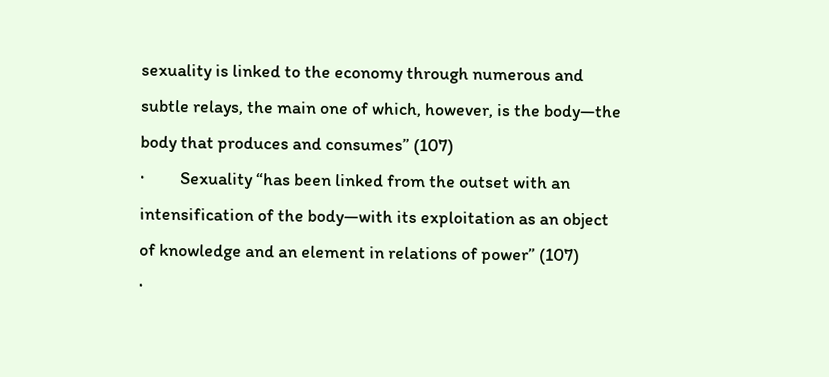sexuality is linked to the economy through numerous and subtle relays, the main one of which, however, is the body—the body that produces and consumes” (107)
·         Sexuality “has been linked from the outset with an intensification of the body—with its exploitation as an object of knowledge and an element in relations of power” (107)
·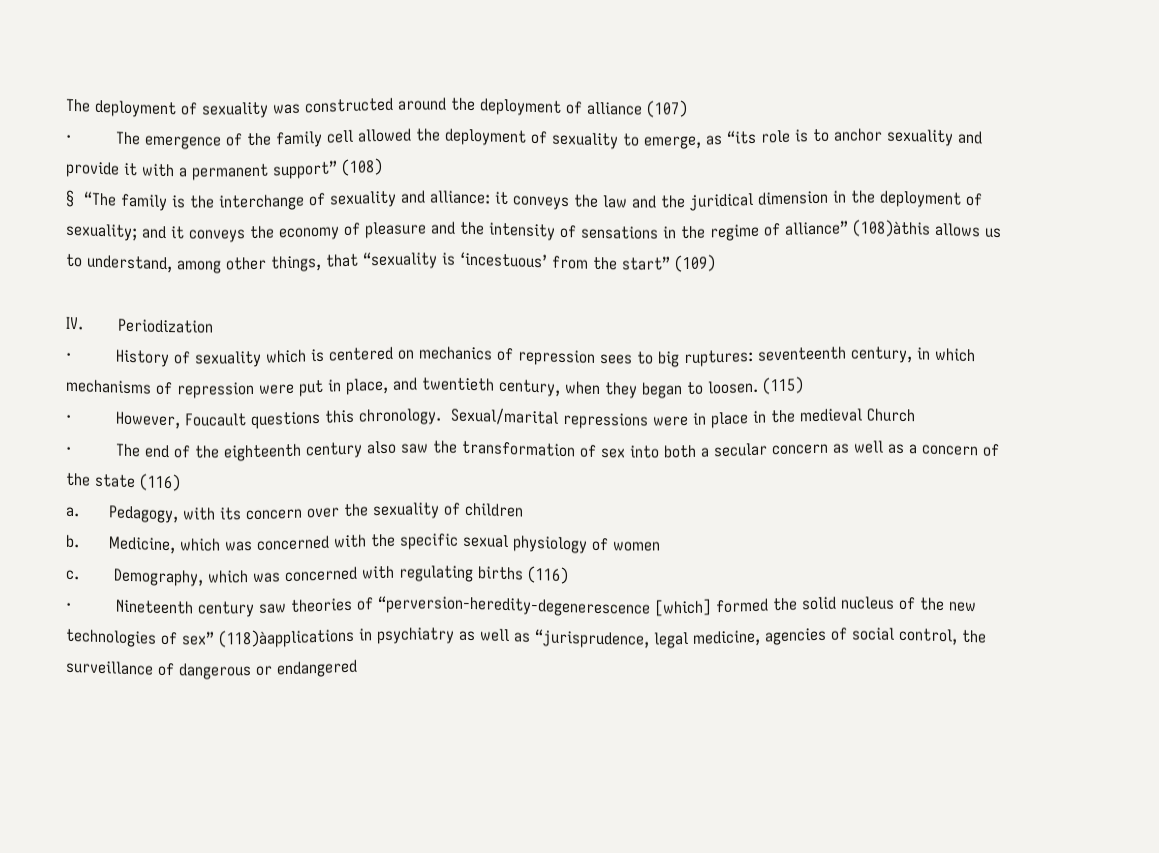The deployment of sexuality was constructed around the deployment of alliance (107)
·         The emergence of the family cell allowed the deployment of sexuality to emerge, as “its role is to anchor sexuality and provide it with a permanent support” (108)
§  “The family is the interchange of sexuality and alliance: it conveys the law and the juridical dimension in the deployment of sexuality; and it conveys the economy of pleasure and the intensity of sensations in the regime of alliance” (108)àthis allows us to understand, among other things, that “sexuality is ‘incestuous’ from the start” (109)

IV.       Periodization
·         History of sexuality which is centered on mechanics of repression sees to big ruptures: seventeenth century, in which mechanisms of repression were put in place, and twentieth century, when they began to loosen. (115)
·         However, Foucault questions this chronology.  Sexual/marital repressions were in place in the medieval Church
·         The end of the eighteenth century also saw the transformation of sex into both a secular concern as well as a concern of the state (116)
a.      Pedagogy, with its concern over the sexuality of children
b.      Medicine, which was concerned with the specific sexual physiology of women
c.       Demography, which was concerned with regulating births (116)
·         Nineteenth century saw theories of “perversion-heredity-degenerescence [which] formed the solid nucleus of the new technologies of sex” (118)àapplications in psychiatry as well as “jurisprudence, legal medicine, agencies of social control, the surveillance of dangerous or endangered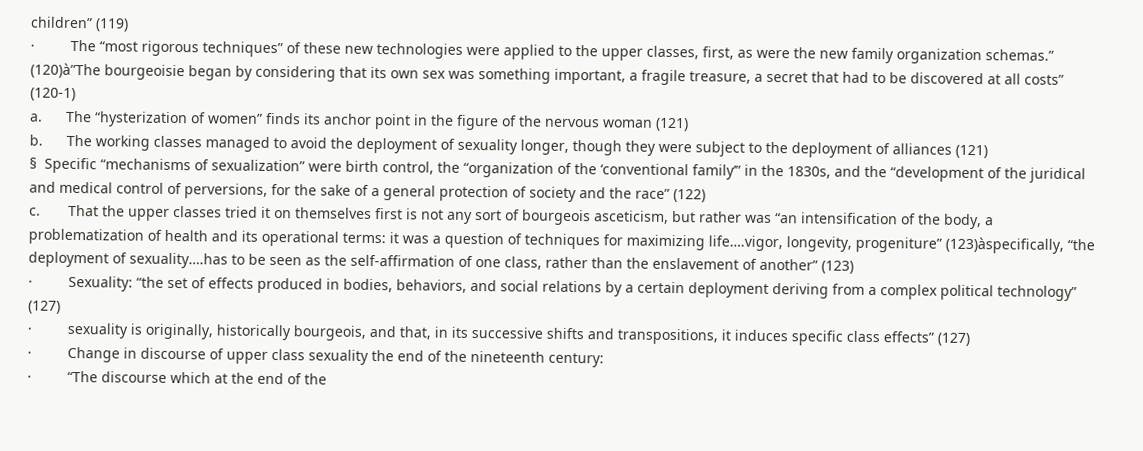children” (119)
·         The “most rigorous techniques” of these new technologies were applied to the upper classes, first, as were the new family organization schemas.” (120)à”The bourgeoisie began by considering that its own sex was something important, a fragile treasure, a secret that had to be discovered at all costs” (120-1)
a.      The “hysterization of women” finds its anchor point in the figure of the nervous woman (121)
b.      The working classes managed to avoid the deployment of sexuality longer, though they were subject to the deployment of alliances (121)
§  Specific “mechanisms of sexualization” were birth control, the “organization of the ‘conventional family’” in the 1830s, and the “development of the juridical and medical control of perversions, for the sake of a general protection of society and the race” (122)
c.       That the upper classes tried it on themselves first is not any sort of bourgeois asceticism, but rather was “an intensification of the body, a problematization of health and its operational terms: it was a question of techniques for maximizing life….vigor, longevity, progeniture” (123)àspecifically, “the deployment of sexuality….has to be seen as the self-affirmation of one class, rather than the enslavement of another” (123)
·         Sexuality: “the set of effects produced in bodies, behaviors, and social relations by a certain deployment deriving from a complex political technology” (127)
·         sexuality is originally, historically bourgeois, and that, in its successive shifts and transpositions, it induces specific class effects” (127)
·         Change in discourse of upper class sexuality the end of the nineteenth century:
·         “The discourse which at the end of the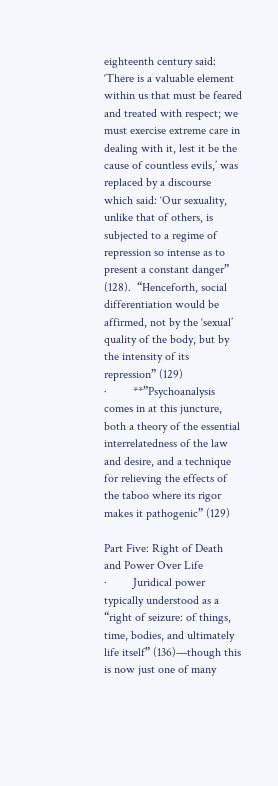eighteenth century said: ‘There is a valuable element within us that must be feared and treated with respect; we must exercise extreme care in dealing with it, lest it be the cause of countless evils,’ was replaced by a discourse which said: ‘Our sexuality, unlike that of others, is subjected to a regime of repression so intense as to present a constant danger” (128).  “Henceforth, social differentiation would be affirmed, not by the ‘sexual’ quality of the body, but by the intensity of its repression” (129)
·         **”Psychoanalysis comes in at this juncture, both a theory of the essential interrelatedness of the law and desire, and a technique for relieving the effects of the taboo where its rigor makes it pathogenic” (129)

Part Five: Right of Death and Power Over Life
·         Juridical power typically understood as a “right of seizure: of things, time, bodies, and ultimately life itself” (136)—though this is now just one of many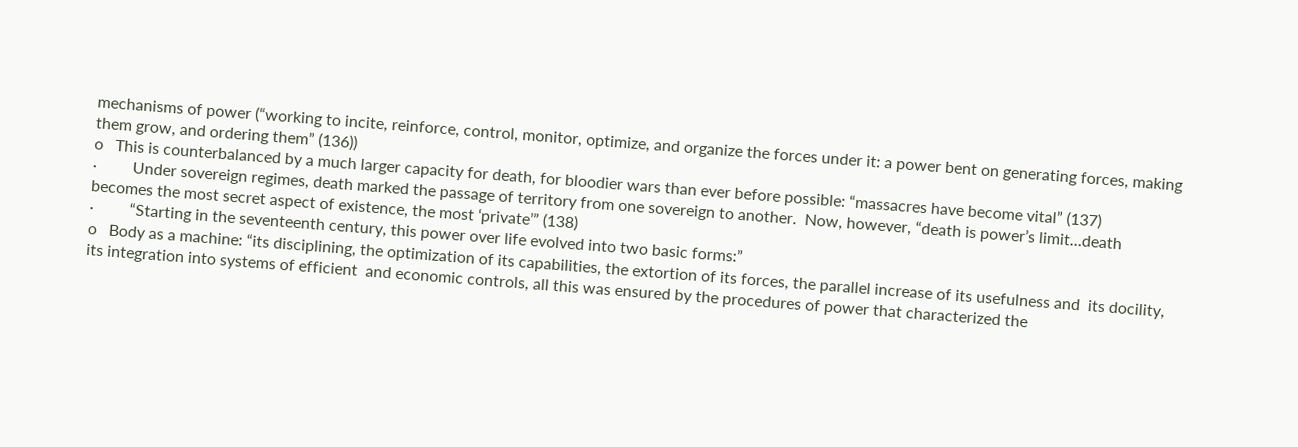mechanisms of power (“working to incite, reinforce, control, monitor, optimize, and organize the forces under it: a power bent on generating forces, making them grow, and ordering them” (136))
o   This is counterbalanced by a much larger capacity for death, for bloodier wars than ever before possible: “massacres have become vital” (137)
·         Under sovereign regimes, death marked the passage of territory from one sovereign to another.  Now, however, “death is power’s limit…death becomes the most secret aspect of existence, the most ‘private’” (138)
·         “Starting in the seventeenth century, this power over life evolved into two basic forms:”
o   Body as a machine: “its disciplining, the optimization of its capabilities, the extortion of its forces, the parallel increase of its usefulness and  its docility, its integration into systems of efficient  and economic controls, all this was ensured by the procedures of power that characterized the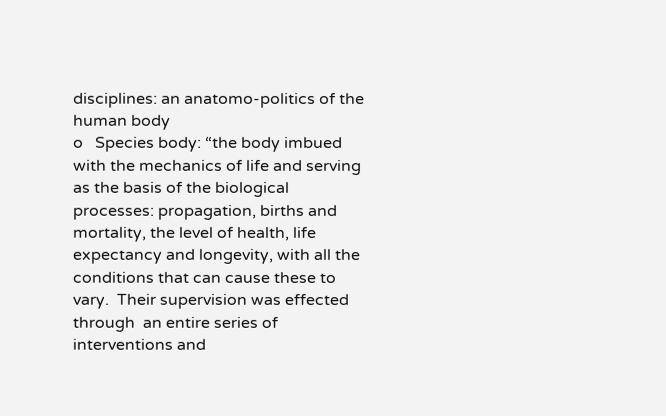disciplines: an anatomo-politics of the human body
o   Species body: “the body imbued with the mechanics of life and serving as the basis of the biological processes: propagation, births and mortality, the level of health, life expectancy and longevity, with all the conditions that can cause these to vary.  Their supervision was effected through  an entire series of interventions and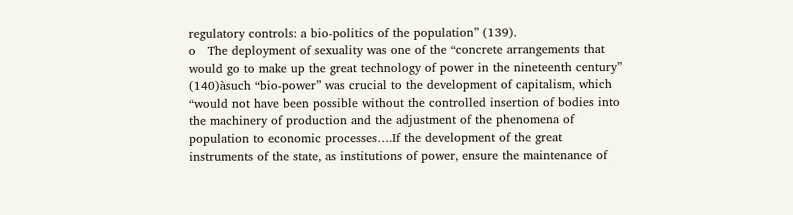regulatory controls: a bio-politics of the population” (139).
o   The deployment of sexuality was one of the “concrete arrangements that would go to make up the great technology of power in the nineteenth century” (140)àsuch “bio-power” was crucial to the development of capitalism, which “would not have been possible without the controlled insertion of bodies into the machinery of production and the adjustment of the phenomena of population to economic processes….If the development of the great instruments of the state, as institutions of power, ensure the maintenance of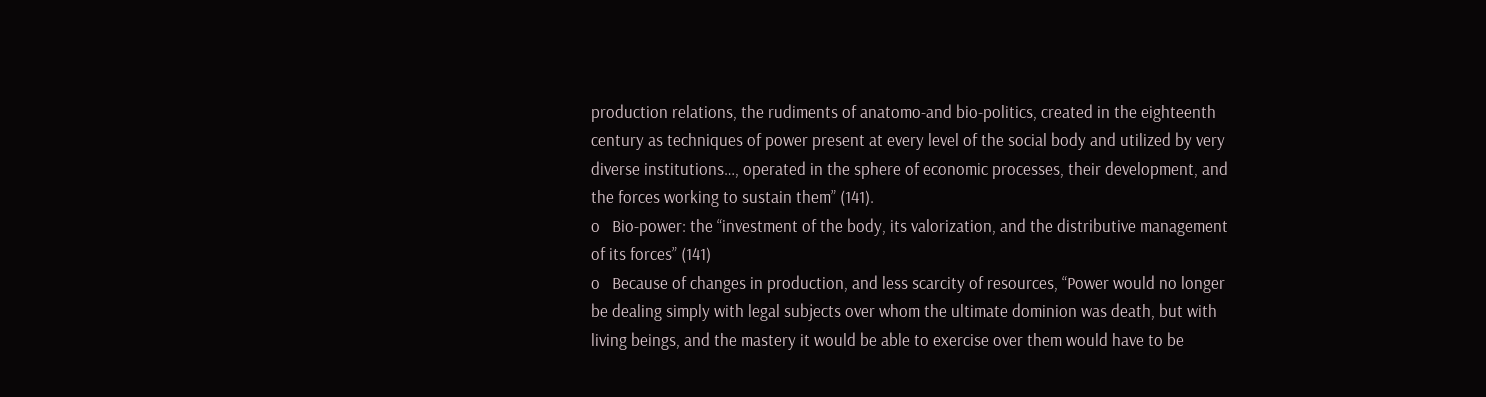production relations, the rudiments of anatomo-and bio-politics, created in the eighteenth century as techniques of power present at every level of the social body and utilized by very diverse institutions…, operated in the sphere of economic processes, their development, and the forces working to sustain them” (141).
o   Bio-power: the “investment of the body, its valorization, and the distributive management of its forces” (141)
o   Because of changes in production, and less scarcity of resources, “Power would no longer be dealing simply with legal subjects over whom the ultimate dominion was death, but with living beings, and the mastery it would be able to exercise over them would have to be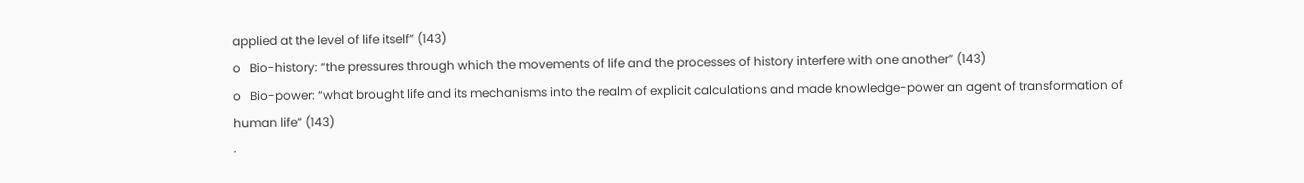applied at the level of life itself” (143)
o   Bio-history: “the pressures through which the movements of life and the processes of history interfere with one another” (143)
o   Bio-power: “what brought life and its mechanisms into the realm of explicit calculations and made knowledge-power an agent of transformation of human life” (143)
·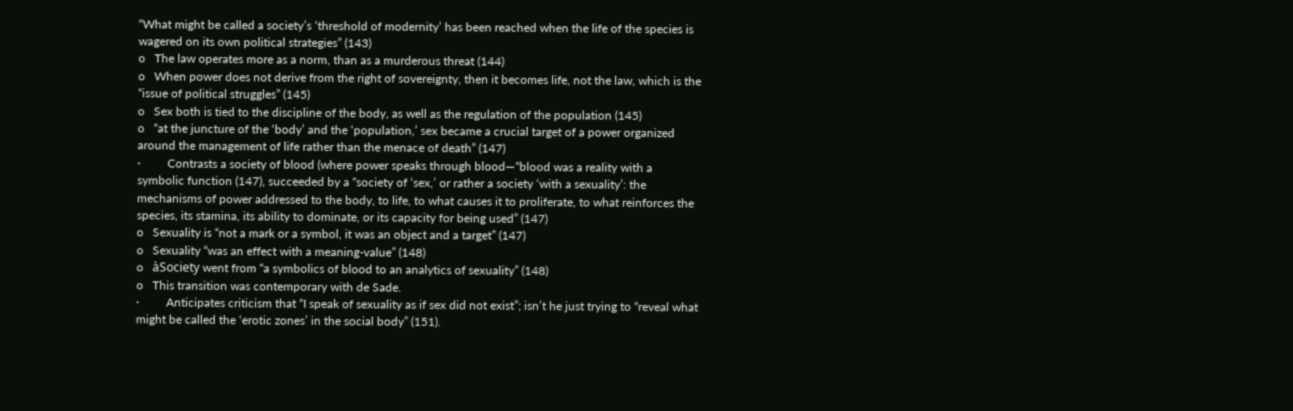“What might be called a society’s ‘threshold of modernity’ has been reached when the life of the species is wagered on its own political strategies” (143)
o   The law operates more as a norm, than as a murderous threat (144)
o   When power does not derive from the right of sovereignty, then it becomes life, not the law, which is the “issue of political struggles” (145)
o   Sex both is tied to the discipline of the body, as well as the regulation of the population (145)
o   “at the juncture of the ‘body’ and the ‘population,’ sex became a crucial target of a power organized around the management of life rather than the menace of death” (147)
·         Contrasts a society of blood (where power speaks through blood—“blood was a reality with a symbolic function (147), succeeded by a “society of ‘sex,’ or rather a society ‘with a sexuality’: the mechanisms of power addressed to the body, to life, to what causes it to proliferate, to what reinforces the species, its stamina, its ability to dominate, or its capacity for being used” (147)
o   Sexuality is “not a mark or a symbol, it was an object and a target” (147)
o   Sexuality “was an effect with a meaning-value” (148)
o   àSociety went from “a symbolics of blood to an analytics of sexuality” (148)
o   This transition was contemporary with de Sade.
·         Anticipates criticism that “I speak of sexuality as if sex did not exist”; isn’t he just trying to “reveal what might be called the ‘erotic zones’ in the social body” (151).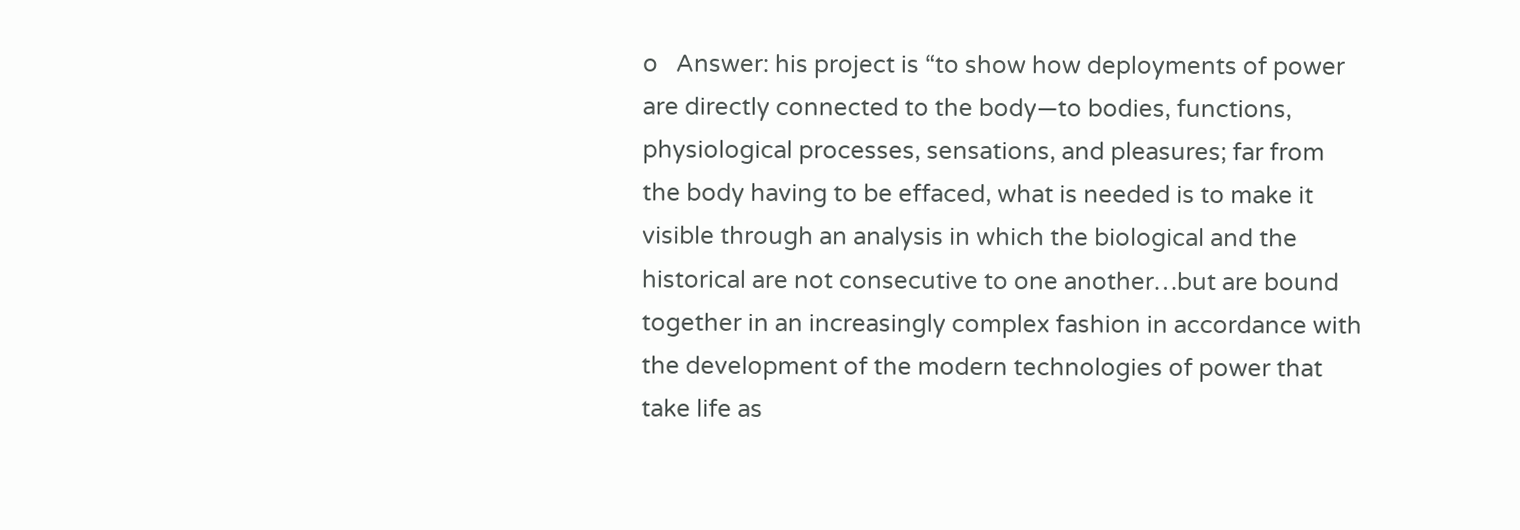o   Answer: his project is “to show how deployments of power are directly connected to the body—to bodies, functions, physiological processes, sensations, and pleasures; far from the body having to be effaced, what is needed is to make it visible through an analysis in which the biological and the historical are not consecutive to one another…but are bound together in an increasingly complex fashion in accordance with the development of the modern technologies of power that take life as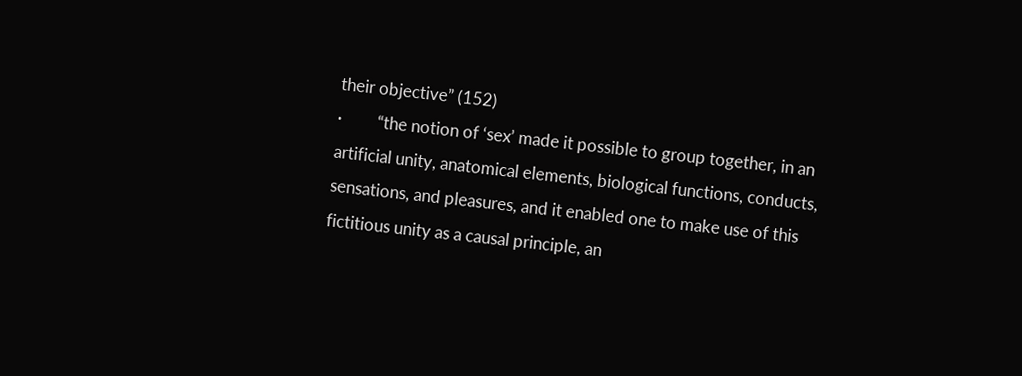their objective” (152)
·         “the notion of ‘sex’ made it possible to group together, in an artificial unity, anatomical elements, biological functions, conducts, sensations, and pleasures, and it enabled one to make use of this fictitious unity as a causal principle, an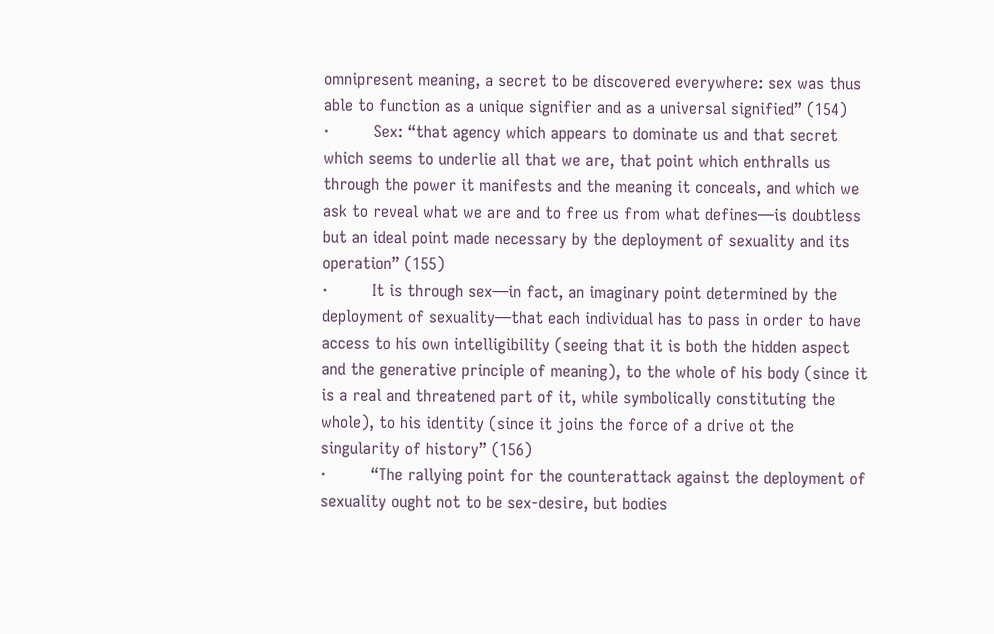omnipresent meaning, a secret to be discovered everywhere: sex was thus able to function as a unique signifier and as a universal signified” (154)
·         Sex: “that agency which appears to dominate us and that secret which seems to underlie all that we are, that point which enthralls us through the power it manifests and the meaning it conceals, and which we ask to reveal what we are and to free us from what defines—is doubtless but an ideal point made necessary by the deployment of sexuality and its operation” (155)
·         It is through sex—in fact, an imaginary point determined by the deployment of sexuality—that each individual has to pass in order to have access to his own intelligibility (seeing that it is both the hidden aspect and the generative principle of meaning), to the whole of his body (since it is a real and threatened part of it, while symbolically constituting the whole), to his identity (since it joins the force of a drive ot the singularity of history” (156)
·         “The rallying point for the counterattack against the deployment of sexuality ought not to be sex-desire, but bodies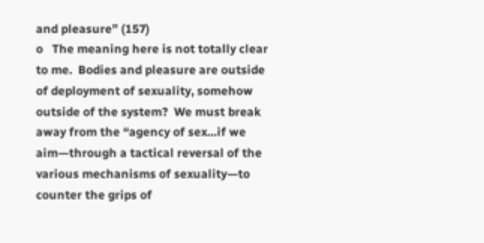and pleasure” (157)
o   The meaning here is not totally clear to me.  Bodies and pleasure are outside of deployment of sexuality, somehow outside of the system?  We must break away from the “agency of sex…if we aim—through a tactical reversal of the various mechanisms of sexuality—to counter the grips of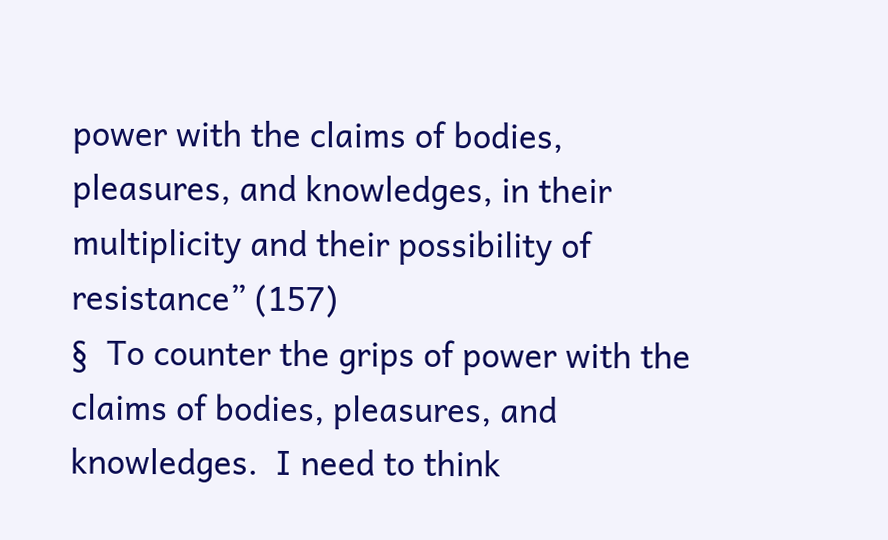power with the claims of bodies, pleasures, and knowledges, in their multiplicity and their possibility of resistance” (157)
§  To counter the grips of power with the claims of bodies, pleasures, and knowledges.  I need to think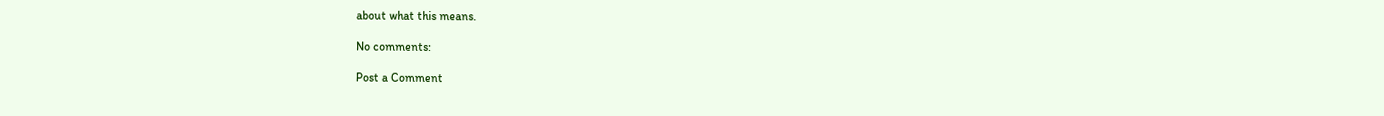about what this means.

No comments:

Post a Comment